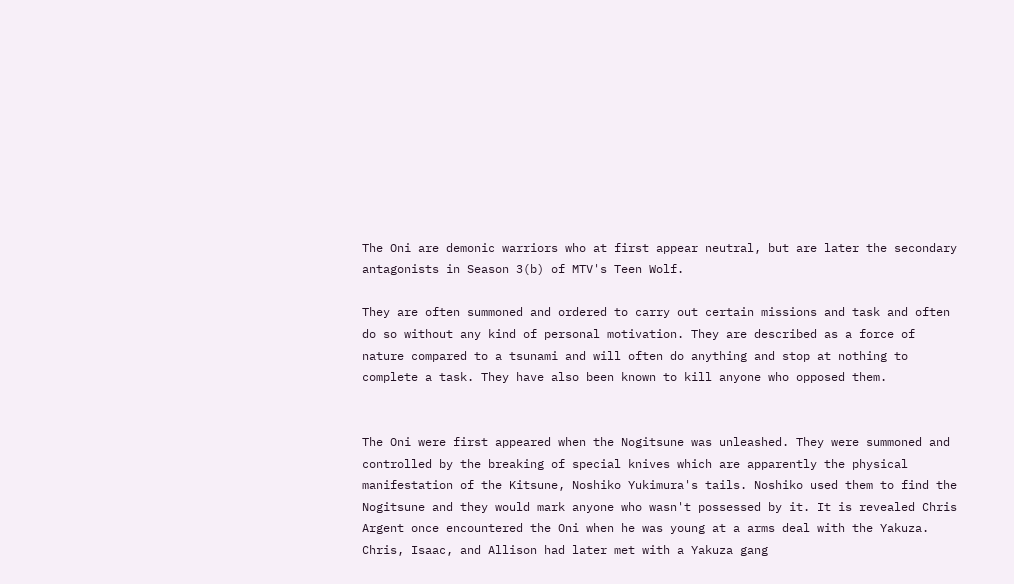The Oni are demonic warriors who at first appear neutral, but are later the secondary antagonists in Season 3(b) of MTV's Teen Wolf.

They are often summoned and ordered to carry out certain missions and task and often do so without any kind of personal motivation. They are described as a force of nature compared to a tsunami and will often do anything and stop at nothing to complete a task. They have also been known to kill anyone who opposed them.


The Oni were first appeared when the Nogitsune was unleashed. They were summoned and controlled by the breaking of special knives which are apparently the physical manifestation of the Kitsune, Noshiko Yukimura's tails. Noshiko used them to find the Nogitsune and they would mark anyone who wasn't possessed by it. It is revealed Chris Argent once encountered the Oni when he was young at a arms deal with the Yakuza. Chris, Isaac, and Allison had later met with a Yakuza gang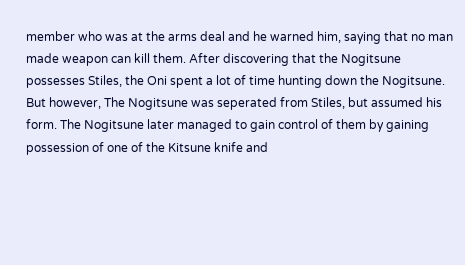member who was at the arms deal and he warned him, saying that no man made weapon can kill them. After discovering that the Nogitsune possesses Stiles, the Oni spent a lot of time hunting down the Nogitsune. But however, The Nogitsune was seperated from Stiles, but assumed his form. The Nogitsune later managed to gain control of them by gaining possession of one of the Kitsune knife and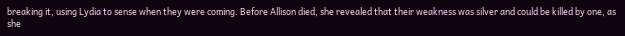breaking it, using Lydia to sense when they were coming. Before Allison died, she revealed that their weakness was silver and could be killed by one, as she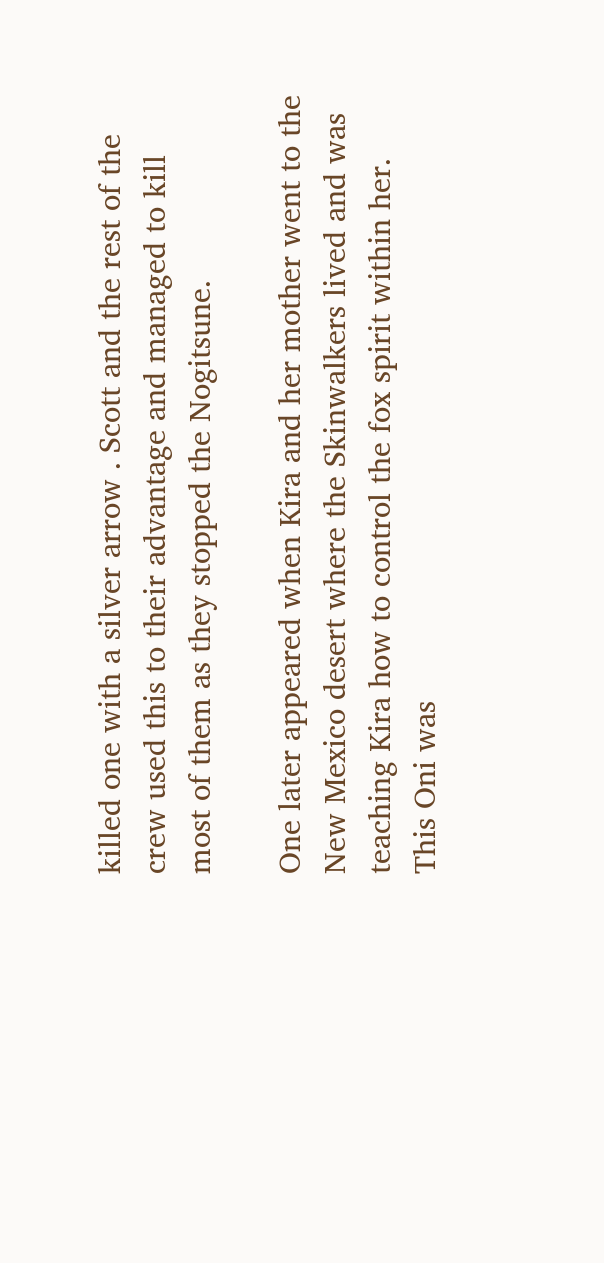killed one with a silver arrow . Scott and the rest of the crew used this to their advantage and managed to kill most of them as they stopped the Nogitsune.

One later appeared when Kira and her mother went to the New Mexico desert where the Skinwalkers lived and was teaching Kira how to control the fox spirit within her. This Oni was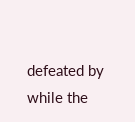defeated by while the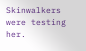Skinwalkers were testing her.